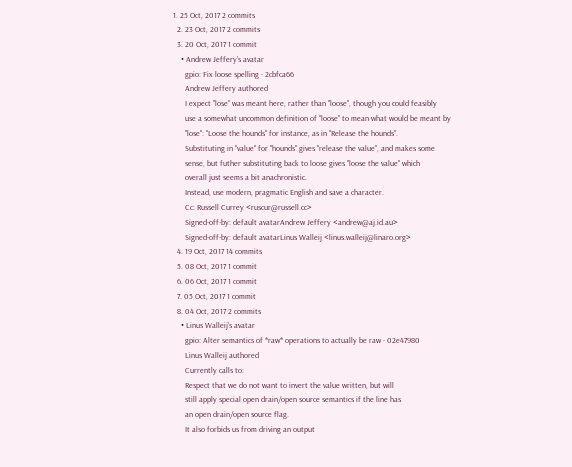1. 25 Oct, 2017 2 commits
  2. 23 Oct, 2017 2 commits
  3. 20 Oct, 2017 1 commit
    • Andrew Jeffery's avatar
      gpio: Fix loose spelling · 2cbfca66
      Andrew Jeffery authored
      I expect "lose" was meant here, rather than "loose", though you could feasibly
      use a somewhat uncommon definition of "loose" to mean what would be meant by
      "lose": "Loose the hounds" for instance, as in "Release the hounds".
      Substituting in "value" for "hounds" gives "release the value", and makes some
      sense, but futher substituting back to loose gives "loose the value" which
      overall just seems a bit anachronistic.
      Instead, use modern, pragmatic English and save a character.
      Cc: Russell Currey <ruscur@russell.cc>
      Signed-off-by: default avatarAndrew Jeffery <andrew@aj.id.au>
      Signed-off-by: default avatarLinus Walleij <linus.walleij@linaro.org>
  4. 19 Oct, 2017 14 commits
  5. 08 Oct, 2017 1 commit
  6. 06 Oct, 2017 1 commit
  7. 05 Oct, 2017 1 commit
  8. 04 Oct, 2017 2 commits
    • Linus Walleij's avatar
      gpio: Alter semantics of *raw* operations to actually be raw · 02e47980
      Linus Walleij authored
      Currently calls to:
      Respect that we do not want to invert the value written, but will
      still apply special open drain/open source semantics if the line has
      an open drain/open source flag.
      It also forbids us from driving an output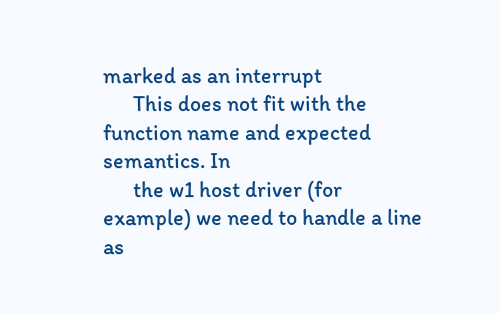marked as an interrupt
      This does not fit with the function name and expected semantics. In
      the w1 host driver (for example) we need to handle a line as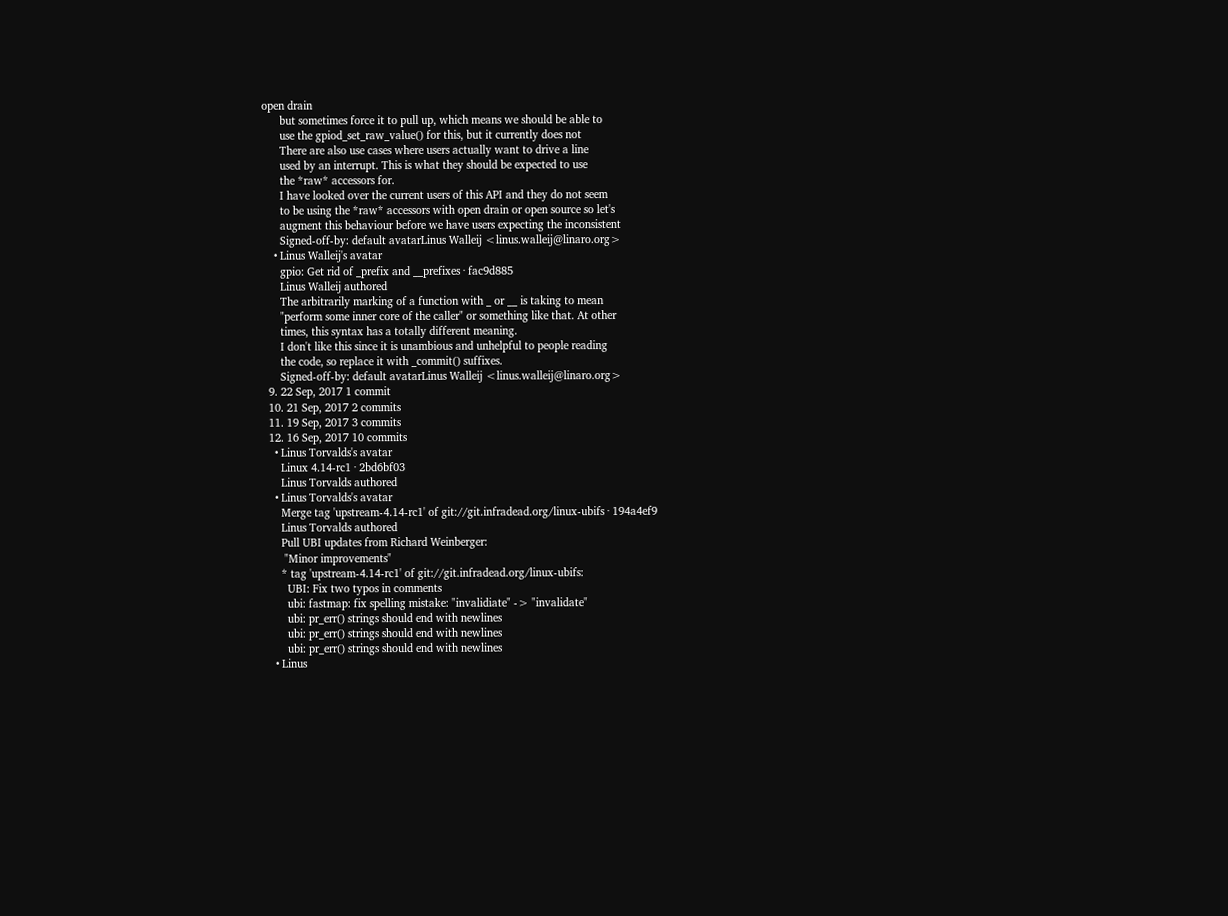open drain
      but sometimes force it to pull up, which means we should be able to
      use the gpiod_set_raw_value() for this, but it currently does not
      There are also use cases where users actually want to drive a line
      used by an interrupt. This is what they should be expected to use
      the *raw* accessors for.
      I have looked over the current users of this API and they do not seem
      to be using the *raw* accessors with open drain or open source so let's
      augment this behaviour before we have users expecting the inconsistent
      Signed-off-by: default avatarLinus Walleij <linus.walleij@linaro.org>
    • Linus Walleij's avatar
      gpio: Get rid of _prefix and __prefixes · fac9d885
      Linus Walleij authored
      The arbitrarily marking of a function with _ or __ is taking to mean
      "perform some inner core of the caller" or something like that. At other
      times, this syntax has a totally different meaning.
      I don't like this since it is unambious and unhelpful to people reading
      the code, so replace it with _commit() suffixes.
      Signed-off-by: default avatarLinus Walleij <linus.walleij@linaro.org>
  9. 22 Sep, 2017 1 commit
  10. 21 Sep, 2017 2 commits
  11. 19 Sep, 2017 3 commits
  12. 16 Sep, 2017 10 commits
    • Linus Torvalds's avatar
      Linux 4.14-rc1 · 2bd6bf03
      Linus Torvalds authored
    • Linus Torvalds's avatar
      Merge tag 'upstream-4.14-rc1' of git://git.infradead.org/linux-ubifs · 194a4ef9
      Linus Torvalds authored
      Pull UBI updates from Richard Weinberger:
       "Minor improvements"
      * tag 'upstream-4.14-rc1' of git://git.infradead.org/linux-ubifs:
        UBI: Fix two typos in comments
        ubi: fastmap: fix spelling mistake: "invalidiate" -> "invalidate"
        ubi: pr_err() strings should end with newlines
        ubi: pr_err() strings should end with newlines
        ubi: pr_err() strings should end with newlines
    • Linus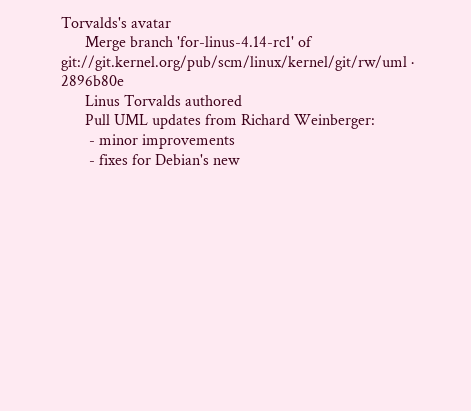Torvalds's avatar
      Merge branch 'for-linus-4.14-rc1' of git://git.kernel.org/pub/scm/linux/kernel/git/rw/uml · 2896b80e
      Linus Torvalds authored
      Pull UML updates from Richard Weinberger:
       - minor improvements
       - fixes for Debian's new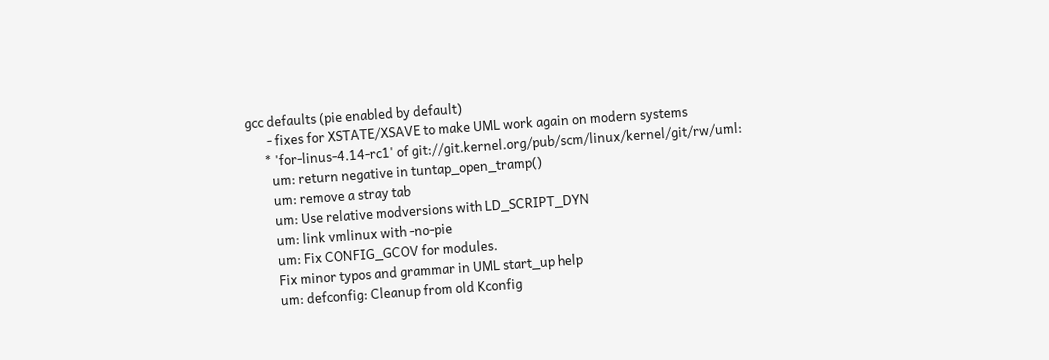gcc defaults (pie enabled by default)
       - fixes for XSTATE/XSAVE to make UML work again on modern systems
      * 'for-linus-4.14-rc1' of git://git.kernel.org/pub/scm/linux/kernel/git/rw/uml:
        um: return negative in tuntap_open_tramp()
        um: remove a stray tab
        um: Use relative modversions with LD_SCRIPT_DYN
        um: link vmlinux with -no-pie
        um: Fix CONFIG_GCOV for modules.
        Fix minor typos and grammar in UML start_up help
        um: defconfig: Cleanup from old Kconfig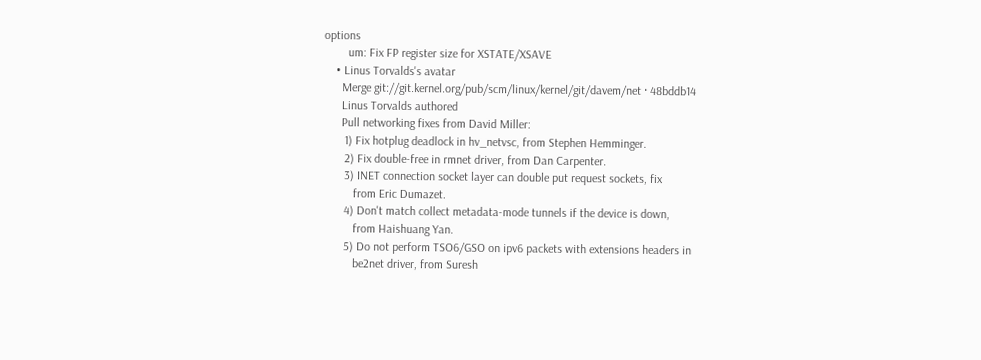options
        um: Fix FP register size for XSTATE/XSAVE
    • Linus Torvalds's avatar
      Merge git://git.kernel.org/pub/scm/linux/kernel/git/davem/net · 48bddb14
      Linus Torvalds authored
      Pull networking fixes from David Miller:
       1) Fix hotplug deadlock in hv_netvsc, from Stephen Hemminger.
       2) Fix double-free in rmnet driver, from Dan Carpenter.
       3) INET connection socket layer can double put request sockets, fix
          from Eric Dumazet.
       4) Don't match collect metadata-mode tunnels if the device is down,
          from Haishuang Yan.
       5) Do not perform TSO6/GSO on ipv6 packets with extensions headers in
          be2net driver, from Suresh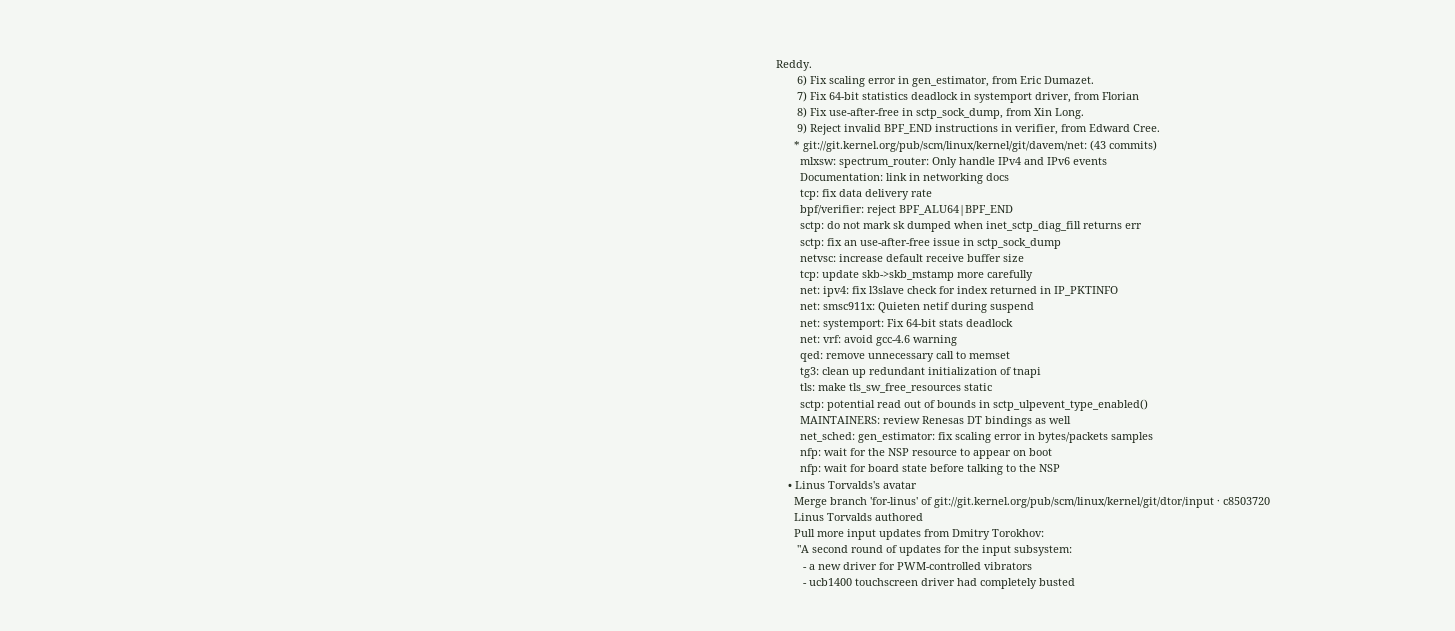Reddy.
       6) Fix scaling error in gen_estimator, from Eric Dumazet.
       7) Fix 64-bit statistics deadlock in systemport driver, from Florian
       8) Fix use-after-free in sctp_sock_dump, from Xin Long.
       9) Reject invalid BPF_END instructions in verifier, from Edward Cree.
      * git://git.kernel.org/pub/scm/linux/kernel/git/davem/net: (43 commits)
        mlxsw: spectrum_router: Only handle IPv4 and IPv6 events
        Documentation: link in networking docs
        tcp: fix data delivery rate
        bpf/verifier: reject BPF_ALU64|BPF_END
        sctp: do not mark sk dumped when inet_sctp_diag_fill returns err
        sctp: fix an use-after-free issue in sctp_sock_dump
        netvsc: increase default receive buffer size
        tcp: update skb->skb_mstamp more carefully
        net: ipv4: fix l3slave check for index returned in IP_PKTINFO
        net: smsc911x: Quieten netif during suspend
        net: systemport: Fix 64-bit stats deadlock
        net: vrf: avoid gcc-4.6 warning
        qed: remove unnecessary call to memset
        tg3: clean up redundant initialization of tnapi
        tls: make tls_sw_free_resources static
        sctp: potential read out of bounds in sctp_ulpevent_type_enabled()
        MAINTAINERS: review Renesas DT bindings as well
        net_sched: gen_estimator: fix scaling error in bytes/packets samples
        nfp: wait for the NSP resource to appear on boot
        nfp: wait for board state before talking to the NSP
    • Linus Torvalds's avatar
      Merge branch 'for-linus' of git://git.kernel.org/pub/scm/linux/kernel/git/dtor/input · c8503720
      Linus Torvalds authored
      Pull more input updates from Dmitry Torokhov:
       "A second round of updates for the input subsystem:
         - a new driver for PWM-controlled vibrators
         - ucb1400 touchscreen driver had completely busted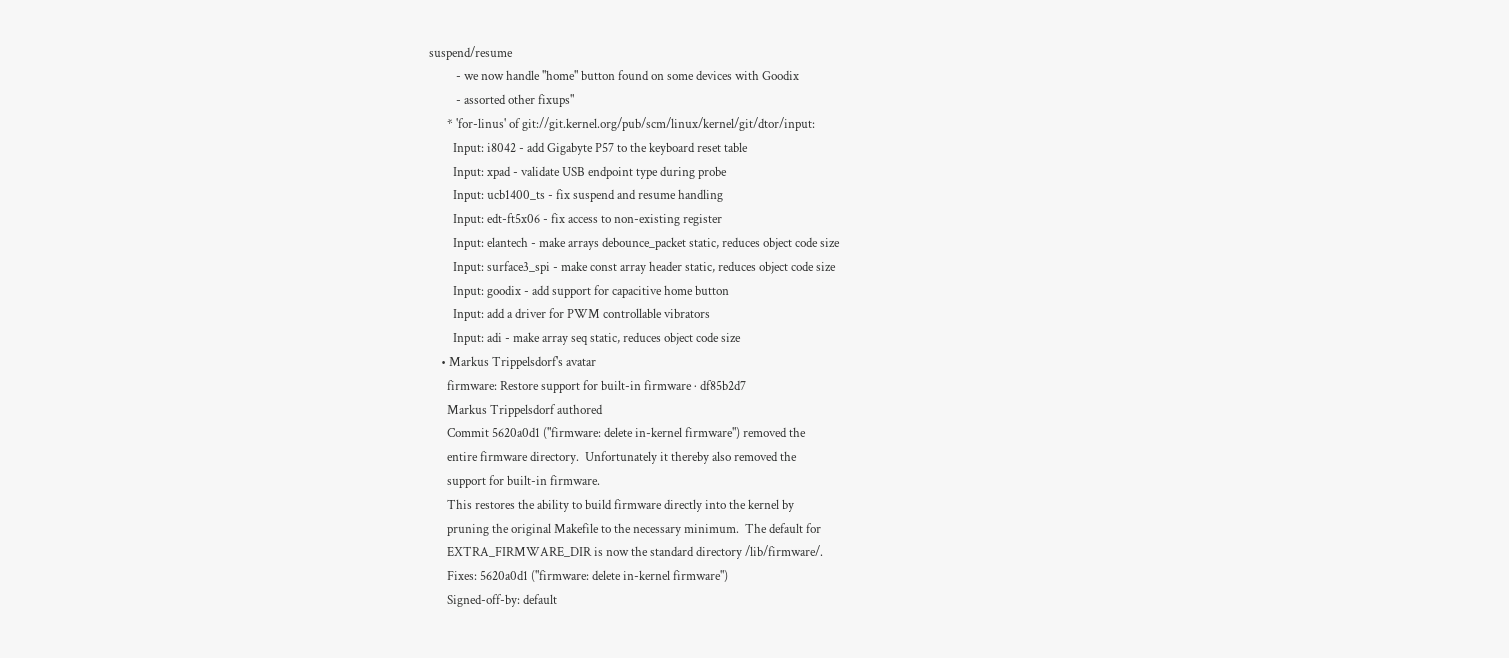suspend/resume
         - we now handle "home" button found on some devices with Goodix
         - assorted other fixups"
      * 'for-linus' of git://git.kernel.org/pub/scm/linux/kernel/git/dtor/input:
        Input: i8042 - add Gigabyte P57 to the keyboard reset table
        Input: xpad - validate USB endpoint type during probe
        Input: ucb1400_ts - fix suspend and resume handling
        Input: edt-ft5x06 - fix access to non-existing register
        Input: elantech - make arrays debounce_packet static, reduces object code size
        Input: surface3_spi - make const array header static, reduces object code size
        Input: goodix - add support for capacitive home button
        Input: add a driver for PWM controllable vibrators
        Input: adi - make array seq static, reduces object code size
    • Markus Trippelsdorf's avatar
      firmware: Restore support for built-in firmware · df85b2d7
      Markus Trippelsdorf authored
      Commit 5620a0d1 ("firmware: delete in-kernel firmware") removed the
      entire firmware directory.  Unfortunately it thereby also removed the
      support for built-in firmware.
      This restores the ability to build firmware directly into the kernel by
      pruning the original Makefile to the necessary minimum.  The default for
      EXTRA_FIRMWARE_DIR is now the standard directory /lib/firmware/.
      Fixes: 5620a0d1 ("firmware: delete in-kernel firmware")
      Signed-off-by: default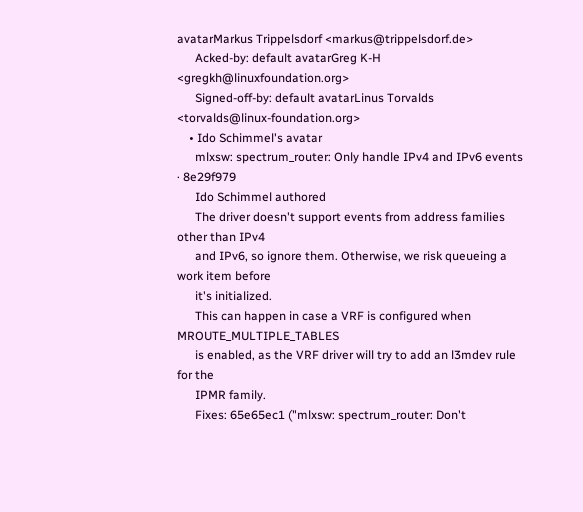avatarMarkus Trippelsdorf <markus@trippelsdorf.de>
      Acked-by: default avatarGreg K-H <gregkh@linuxfoundation.org>
      Signed-off-by: default avatarLinus Torvalds <torvalds@linux-foundation.org>
    • Ido Schimmel's avatar
      mlxsw: spectrum_router: Only handle IPv4 and IPv6 events · 8e29f979
      Ido Schimmel authored
      The driver doesn't support events from address families other than IPv4
      and IPv6, so ignore them. Otherwise, we risk queueing a work item before
      it's initialized.
      This can happen in case a VRF is configured when MROUTE_MULTIPLE_TABLES
      is enabled, as the VRF driver will try to add an l3mdev rule for the
      IPMR family.
      Fixes: 65e65ec1 ("mlxsw: spectrum_router: Don't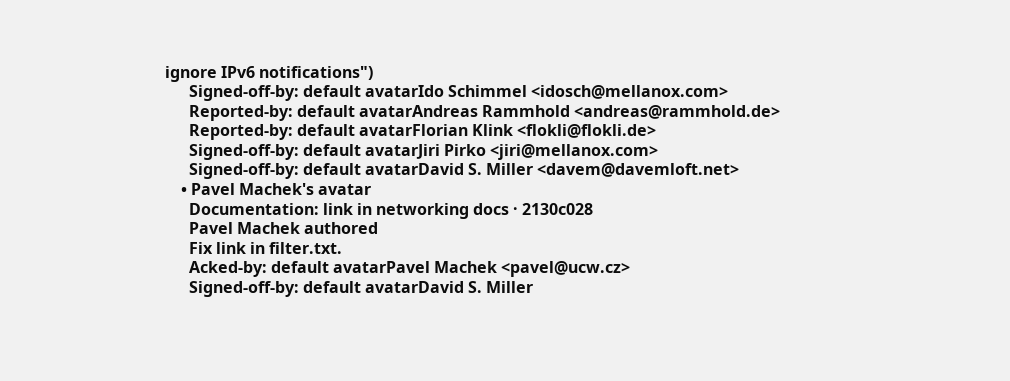ignore IPv6 notifications")
      Signed-off-by: default avatarIdo Schimmel <idosch@mellanox.com>
      Reported-by: default avatarAndreas Rammhold <andreas@rammhold.de>
      Reported-by: default avatarFlorian Klink <flokli@flokli.de>
      Signed-off-by: default avatarJiri Pirko <jiri@mellanox.com>
      Signed-off-by: default avatarDavid S. Miller <davem@davemloft.net>
    • Pavel Machek's avatar
      Documentation: link in networking docs · 2130c028
      Pavel Machek authored
      Fix link in filter.txt.
      Acked-by: default avatarPavel Machek <pavel@ucw.cz>
      Signed-off-by: default avatarDavid S. Miller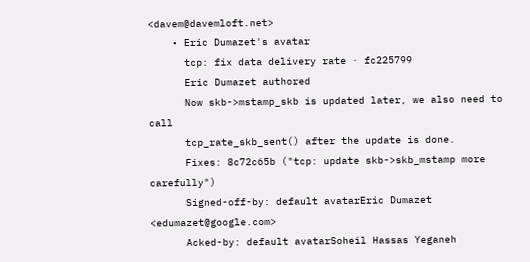<davem@davemloft.net>
    • Eric Dumazet's avatar
      tcp: fix data delivery rate · fc225799
      Eric Dumazet authored
      Now skb->mstamp_skb is updated later, we also need to call
      tcp_rate_skb_sent() after the update is done.
      Fixes: 8c72c65b ("tcp: update skb->skb_mstamp more carefully")
      Signed-off-by: default avatarEric Dumazet <edumazet@google.com>
      Acked-by: default avatarSoheil Hassas Yeganeh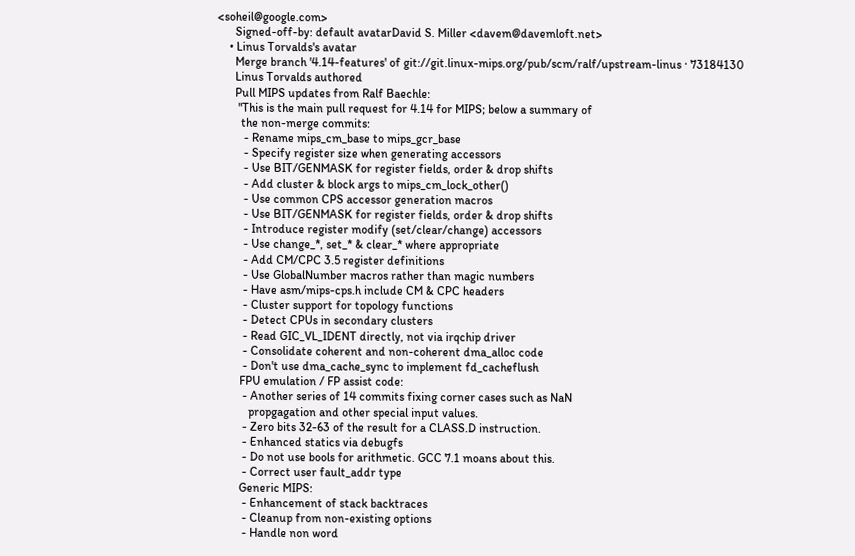<soheil@google.com>
      Signed-off-by: default avatarDavid S. Miller <davem@davemloft.net>
    • Linus Torvalds's avatar
      Merge branch '4.14-features' of git://git.linux-mips.org/pub/scm/ralf/upstream-linus · 73184130
      Linus Torvalds authored
      Pull MIPS updates from Ralf Baechle:
       "This is the main pull request for 4.14 for MIPS; below a summary of
        the non-merge commits:
         - Rename mips_cm_base to mips_gcr_base
         - Specify register size when generating accessors
         - Use BIT/GENMASK for register fields, order & drop shifts
         - Add cluster & block args to mips_cm_lock_other()
         - Use common CPS accessor generation macros
         - Use BIT/GENMASK for register fields, order & drop shifts
         - Introduce register modify (set/clear/change) accessors
         - Use change_*, set_* & clear_* where appropriate
         - Add CM/CPC 3.5 register definitions
         - Use GlobalNumber macros rather than magic numbers
         - Have asm/mips-cps.h include CM & CPC headers
         - Cluster support for topology functions
         - Detect CPUs in secondary clusters
         - Read GIC_VL_IDENT directly, not via irqchip driver
         - Consolidate coherent and non-coherent dma_alloc code
         - Don't use dma_cache_sync to implement fd_cacheflush
        FPU emulation / FP assist code:
         - Another series of 14 commits fixing corner cases such as NaN
           propgagation and other special input values.
         - Zero bits 32-63 of the result for a CLASS.D instruction.
         - Enhanced statics via debugfs
         - Do not use bools for arithmetic. GCC 7.1 moans about this.
         - Correct user fault_addr type
        Generic MIPS:
         - Enhancement of stack backtraces
         - Cleanup from non-existing options
         - Handle non word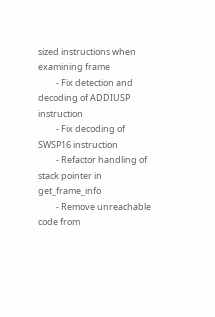sized instructions when examining frame
         - Fix detection and decoding of ADDIUSP instruction
         - Fix decoding of SWSP16 instruction
         - Refactor handling of stack pointer in get_frame_info
         - Remove unreachable code from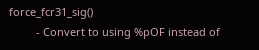force_fcr31_sig()
         - Convert to using %pOF instead of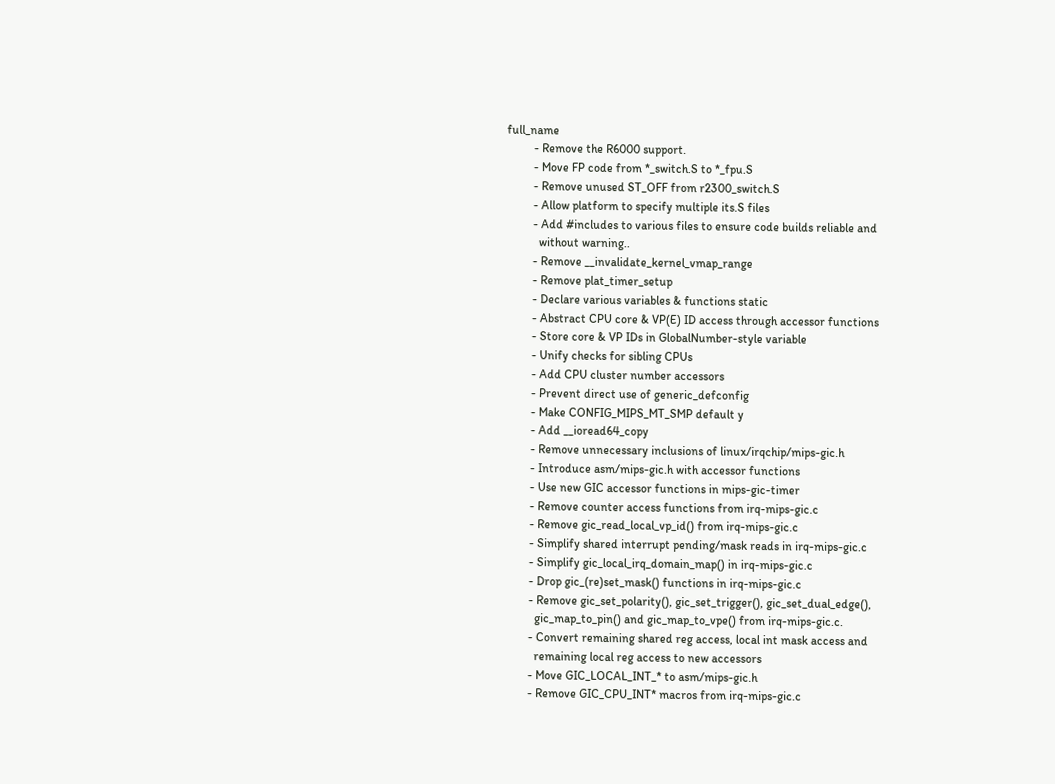full_name
         - Remove the R6000 support.
         - Move FP code from *_switch.S to *_fpu.S
         - Remove unused ST_OFF from r2300_switch.S
         - Allow platform to specify multiple its.S files
         - Add #includes to various files to ensure code builds reliable and
           without warning..
         - Remove __invalidate_kernel_vmap_range
         - Remove plat_timer_setup
         - Declare various variables & functions static
         - Abstract CPU core & VP(E) ID access through accessor functions
         - Store core & VP IDs in GlobalNumber-style variable
         - Unify checks for sibling CPUs
         - Add CPU cluster number accessors
         - Prevent direct use of generic_defconfig
         - Make CONFIG_MIPS_MT_SMP default y
         - Add __ioread64_copy
         - Remove unnecessary inclusions of linux/irqchip/mips-gic.h
         - Introduce asm/mips-gic.h with accessor functions
         - Use new GIC accessor functions in mips-gic-timer
         - Remove counter access functions from irq-mips-gic.c
         - Remove gic_read_local_vp_id() from irq-mips-gic.c
         - Simplify shared interrupt pending/mask reads in irq-mips-gic.c
         - Simplify gic_local_irq_domain_map() in irq-mips-gic.c
         - Drop gic_(re)set_mask() functions in irq-mips-gic.c
         - Remove gic_set_polarity(), gic_set_trigger(), gic_set_dual_edge(),
           gic_map_to_pin() and gic_map_to_vpe() from irq-mips-gic.c.
         - Convert remaining shared reg access, local int mask access and
           remaining local reg access to new accessors
         - Move GIC_LOCAL_INT_* to asm/mips-gic.h
         - Remove GIC_CPU_INT* macros from irq-mips-gic.c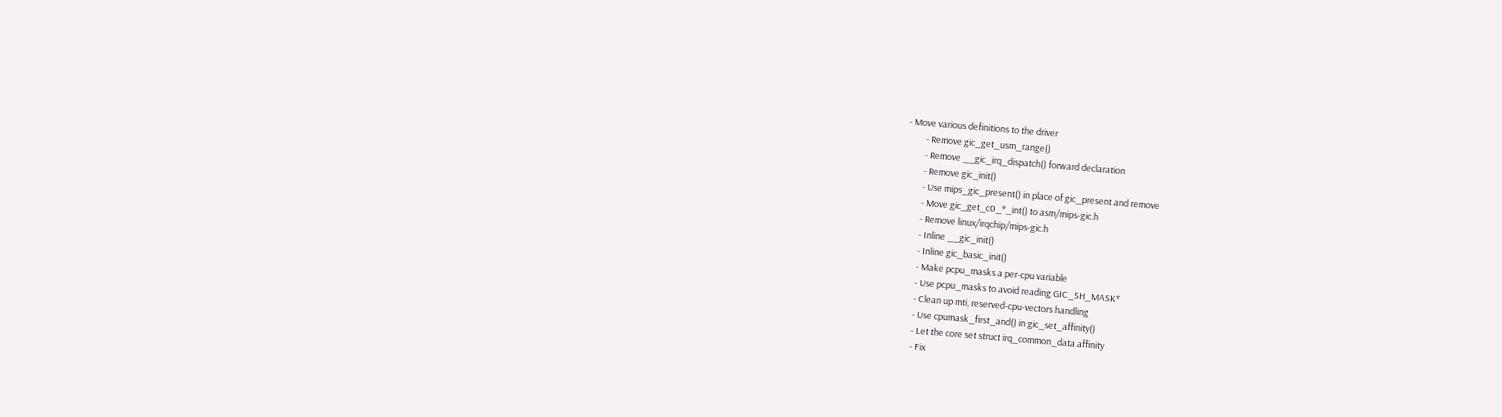- Move various definitions to the driver
         - Remove gic_get_usm_range()
         - Remove __gic_irq_dispatch() forward declaration
         - Remove gic_init()
         - Use mips_gic_present() in place of gic_present and remove
         - Move gic_get_c0_*_int() to asm/mips-gic.h
         - Remove linux/irqchip/mips-gic.h
         - Inline __gic_init()
         - Inline gic_basic_init()
         - Make pcpu_masks a per-cpu variable
         - Use pcpu_masks to avoid reading GIC_SH_MASK*
         - Clean up mti, reserved-cpu-vectors handling
         - Use cpumask_first_and() in gic_set_affinity()
         - Let the core set struct irq_common_data affinity
         - Fix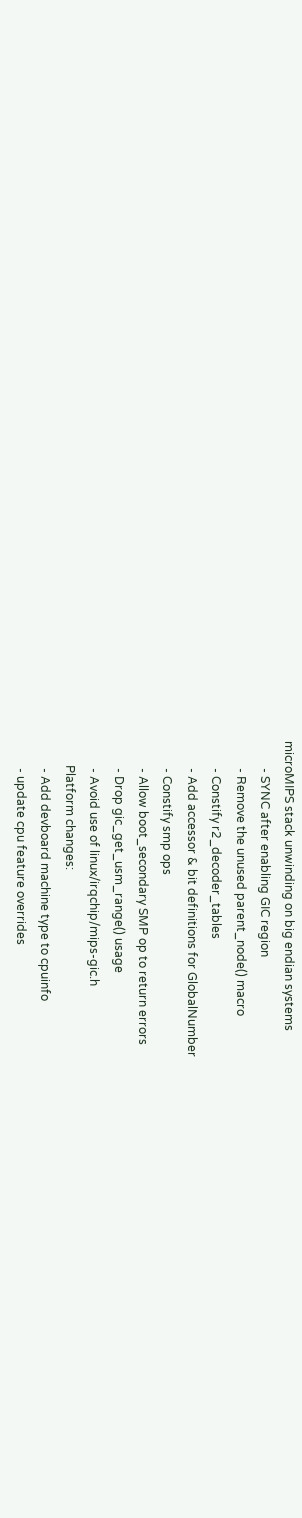microMIPS stack unwinding on big endian systems
         - SYNC after enabling GIC region
         - Remove the unused parent_node() macro
         - Constify r2_decoder_tables
         - Add accessor & bit definitions for GlobalNumber
         - Constify smp ops
         - Allow boot_secondary SMP op to return errors
         - Drop gic_get_usm_range() usage
         - Avoid use of linux/irqchip/mips-gic.h
        Platform changes:
         - Add devboard machine type to cpuinfo
         - update cpu feature overrides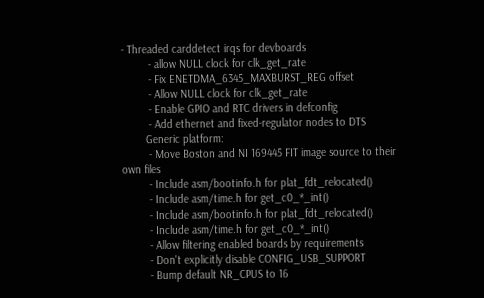- Threaded carddetect irqs for devboards
         - allow NULL clock for clk_get_rate
         - Fix ENETDMA_6345_MAXBURST_REG offset
         - Allow NULL clock for clk_get_rate
         - Enable GPIO and RTC drivers in defconfig
         - Add ethernet and fixed-regulator nodes to DTS
        Generic platform:
         - Move Boston and NI 169445 FIT image source to their own files
         - Include asm/bootinfo.h for plat_fdt_relocated()
         - Include asm/time.h for get_c0_*_int()
         - Include asm/bootinfo.h for plat_fdt_relocated()
         - Include asm/time.h for get_c0_*_int()
         - Allow filtering enabled boards by requirements
         - Don't explicitly disable CONFIG_USB_SUPPORT
         - Bump default NR_CPUS to 16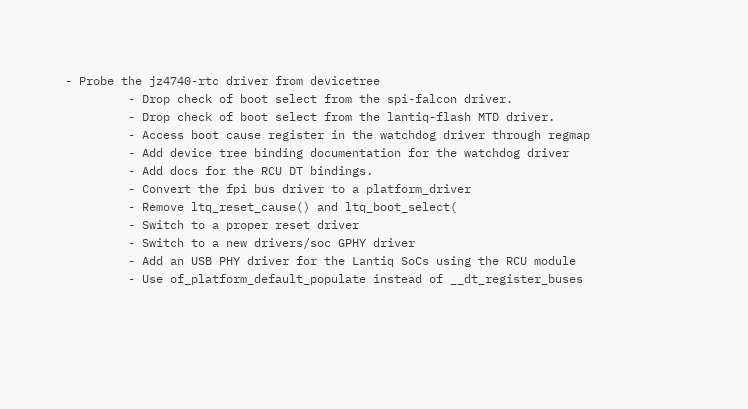- Probe the jz4740-rtc driver from devicetree
         - Drop check of boot select from the spi-falcon driver.
         - Drop check of boot select from the lantiq-flash MTD driver.
         - Access boot cause register in the watchdog driver through regmap
         - Add device tree binding documentation for the watchdog driver
         - Add docs for the RCU DT bindings.
         - Convert the fpi bus driver to a platform_driver
         - Remove ltq_reset_cause() and ltq_boot_select(
         - Switch to a proper reset driver
         - Switch to a new drivers/soc GPHY driver
         - Add an USB PHY driver for the Lantiq SoCs using the RCU module
         - Use of_platform_default_populate instead of __dt_register_buses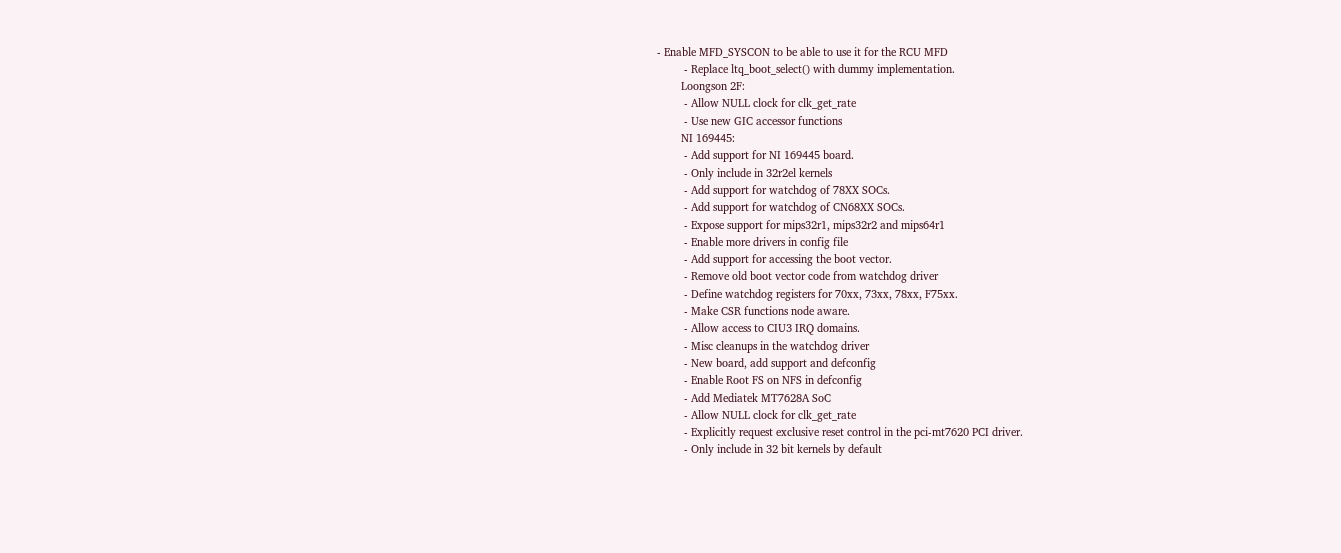- Enable MFD_SYSCON to be able to use it for the RCU MFD
         - Replace ltq_boot_select() with dummy implementation.
        Loongson 2F:
         - Allow NULL clock for clk_get_rate
         - Use new GIC accessor functions
        NI 169445:
         - Add support for NI 169445 board.
         - Only include in 32r2el kernels
         - Add support for watchdog of 78XX SOCs.
         - Add support for watchdog of CN68XX SOCs.
         - Expose support for mips32r1, mips32r2 and mips64r1
         - Enable more drivers in config file
         - Add support for accessing the boot vector.
         - Remove old boot vector code from watchdog driver
         - Define watchdog registers for 70xx, 73xx, 78xx, F75xx.
         - Make CSR functions node aware.
         - Allow access to CIU3 IRQ domains.
         - Misc cleanups in the watchdog driver
         - New board, add support and defconfig
         - Enable Root FS on NFS in defconfig
         - Add Mediatek MT7628A SoC
         - Allow NULL clock for clk_get_rate
         - Explicitly request exclusive reset control in the pci-mt7620 PCI driver.
         - Only include in 32 bit kernels by default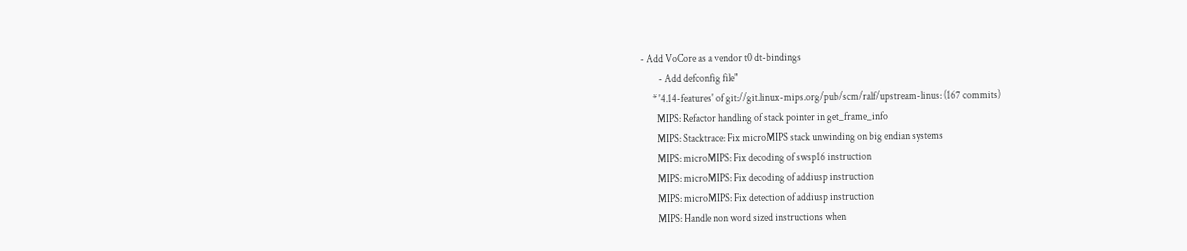- Add VoCore as a vendor t0 dt-bindings
         - Add defconfig file"
      * '4.14-features' of git://git.linux-mips.org/pub/scm/ralf/upstream-linus: (167 commits)
        MIPS: Refactor handling of stack pointer in get_frame_info
        MIPS: Stacktrace: Fix microMIPS stack unwinding on big endian systems
        MIPS: microMIPS: Fix decoding of swsp16 instruction
        MIPS: microMIPS: Fix decoding of addiusp instruction
        MIPS: microMIPS: Fix detection of addiusp instruction
        MIPS: Handle non word sized instructions when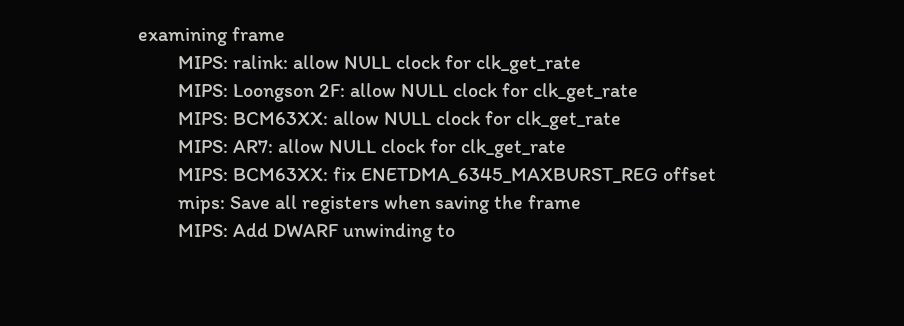examining frame
        MIPS: ralink: allow NULL clock for clk_get_rate
        MIPS: Loongson 2F: allow NULL clock for clk_get_rate
        MIPS: BCM63XX: allow NULL clock for clk_get_rate
        MIPS: AR7: allow NULL clock for clk_get_rate
        MIPS: BCM63XX: fix ENETDMA_6345_MAXBURST_REG offset
        mips: Save all registers when saving the frame
        MIPS: Add DWARF unwinding to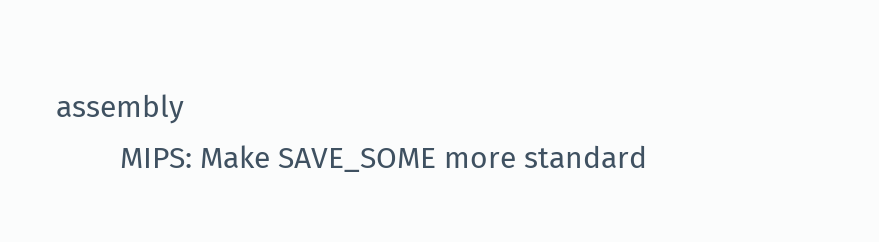assembly
        MIPS: Make SAVE_SOME more standard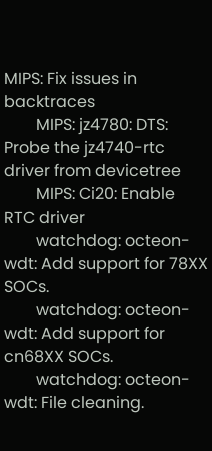MIPS: Fix issues in backtraces
        MIPS: jz4780: DTS: Probe the jz4740-rtc driver from devicetree
        MIPS: Ci20: Enable RTC driver
        watchdog: octeon-wdt: Add support for 78XX SOCs.
        watchdog: octeon-wdt: Add support for cn68XX SOCs.
        watchdog: octeon-wdt: File cleaning.